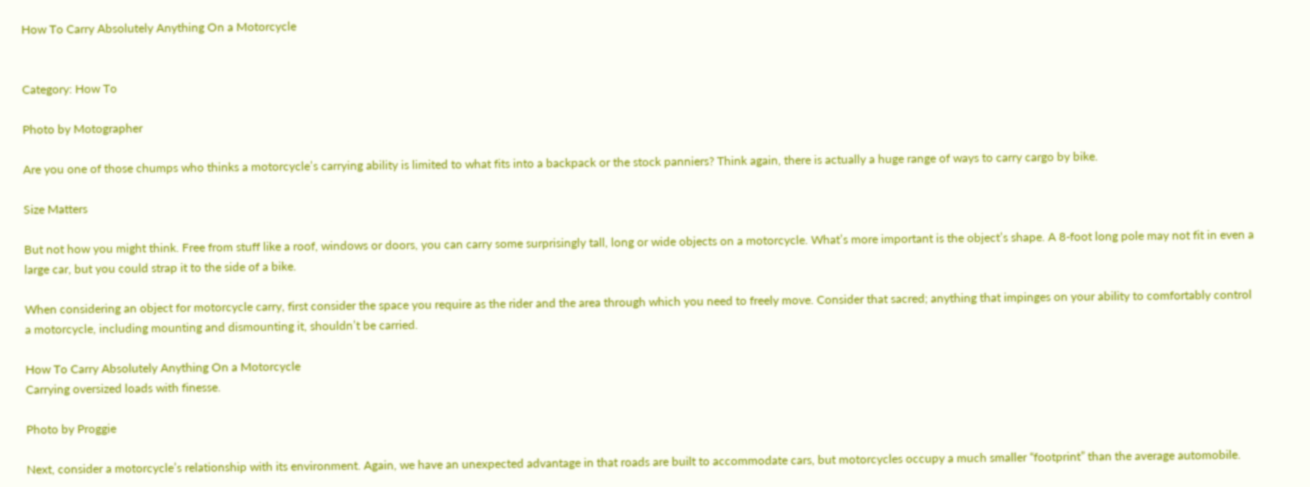How To Carry Absolutely Anything On a Motorcycle


Category: How To

Photo by Motographer

Are you one of those chumps who thinks a motorcycle’s carrying ability is limited to what fits into a backpack or the stock panniers? Think again, there is actually a huge range of ways to carry cargo by bike.

Size Matters

But not how you might think. Free from stuff like a roof, windows or doors, you can carry some surprisingly tall, long or wide objects on a motorcycle. What’s more important is the object’s shape. A 8-foot long pole may not fit in even a large car, but you could strap it to the side of a bike.

When considering an object for motorcycle carry, first consider the space you require as the rider and the area through which you need to freely move. Consider that sacred; anything that impinges on your ability to comfortably control a motorcycle, including mounting and dismounting it, shouldn’t be carried.

How To Carry Absolutely Anything On a Motorcycle
Carrying oversized loads with finesse.

Photo by Proggie

Next, consider a motorcycle’s relationship with its environment. Again, we have an unexpected advantage in that roads are built to accommodate cars, but motorcycles occupy a much smaller “footprint” than the average automobile.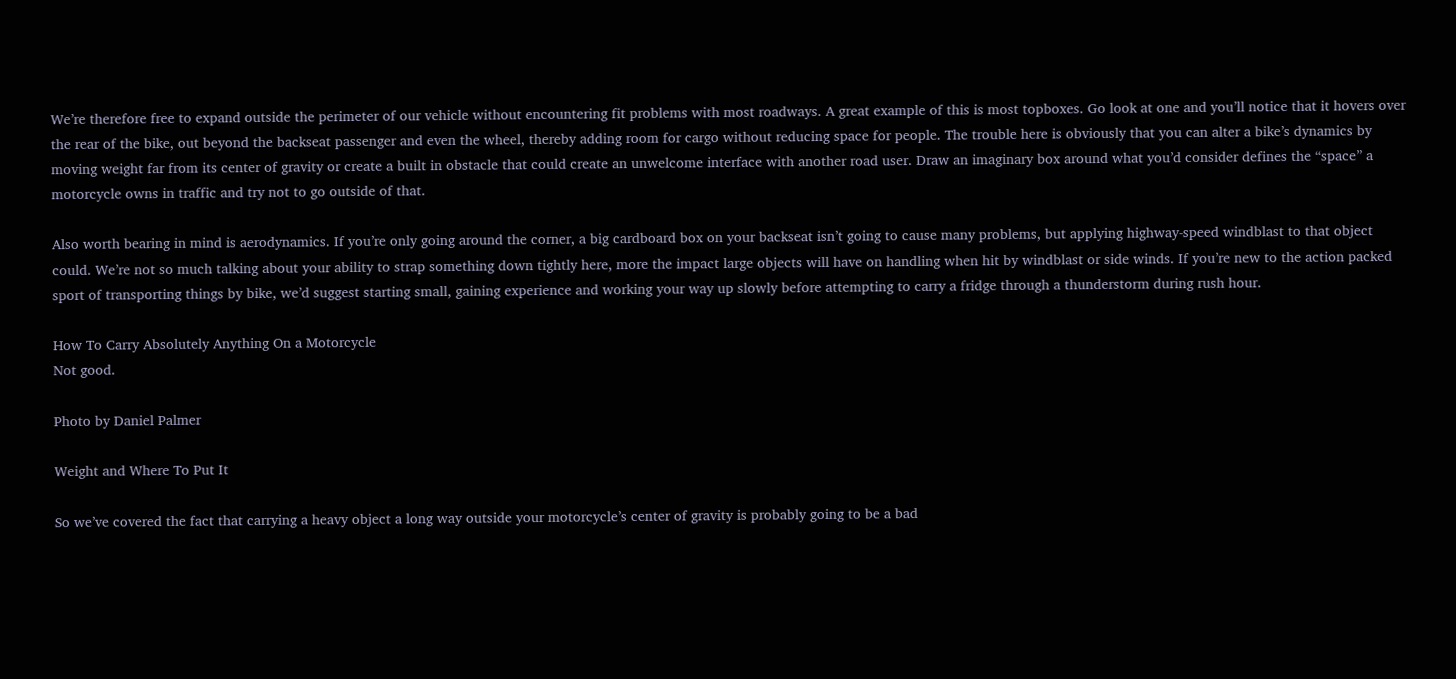We’re therefore free to expand outside the perimeter of our vehicle without encountering fit problems with most roadways. A great example of this is most topboxes. Go look at one and you’ll notice that it hovers over the rear of the bike, out beyond the backseat passenger and even the wheel, thereby adding room for cargo without reducing space for people. The trouble here is obviously that you can alter a bike’s dynamics by moving weight far from its center of gravity or create a built in obstacle that could create an unwelcome interface with another road user. Draw an imaginary box around what you’d consider defines the “space” a motorcycle owns in traffic and try not to go outside of that.

Also worth bearing in mind is aerodynamics. If you’re only going around the corner, a big cardboard box on your backseat isn’t going to cause many problems, but applying highway-speed windblast to that object could. We’re not so much talking about your ability to strap something down tightly here, more the impact large objects will have on handling when hit by windblast or side winds. If you’re new to the action packed sport of transporting things by bike, we’d suggest starting small, gaining experience and working your way up slowly before attempting to carry a fridge through a thunderstorm during rush hour.

How To Carry Absolutely Anything On a Motorcycle
Not good.

Photo by Daniel Palmer

Weight and Where To Put It

So we’ve covered the fact that carrying a heavy object a long way outside your motorcycle’s center of gravity is probably going to be a bad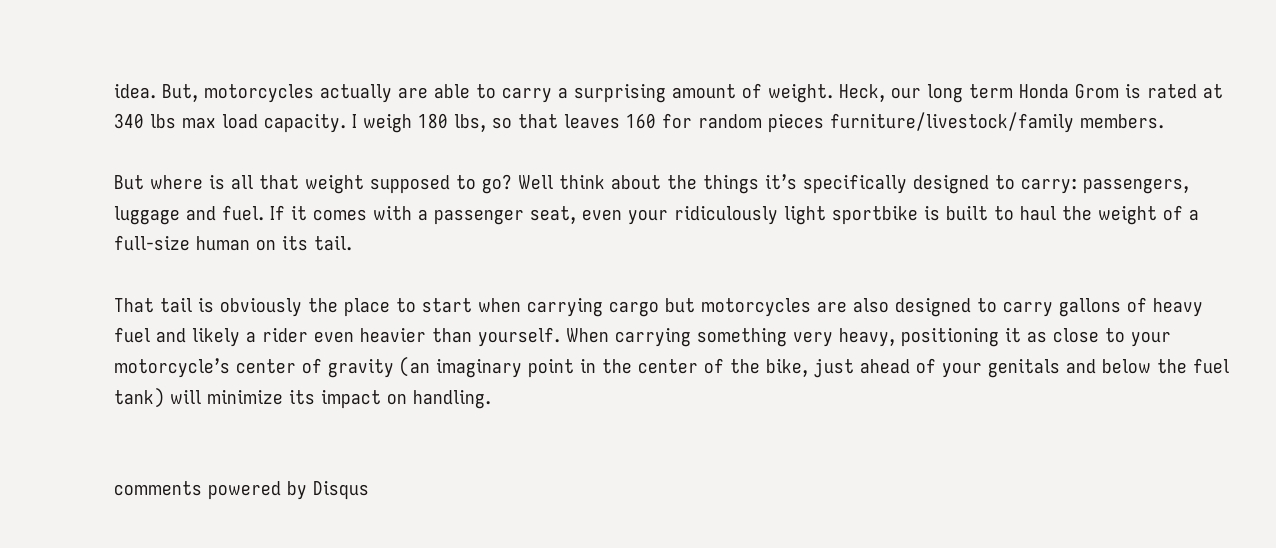idea. But, motorcycles actually are able to carry a surprising amount of weight. Heck, our long term Honda Grom is rated at 340 lbs max load capacity. I weigh 180 lbs, so that leaves 160 for random pieces furniture/livestock/family members.

But where is all that weight supposed to go? Well think about the things it’s specifically designed to carry: passengers, luggage and fuel. If it comes with a passenger seat, even your ridiculously light sportbike is built to haul the weight of a full-size human on its tail.

That tail is obviously the place to start when carrying cargo but motorcycles are also designed to carry gallons of heavy fuel and likely a rider even heavier than yourself. When carrying something very heavy, positioning it as close to your motorcycle’s center of gravity (an imaginary point in the center of the bike, just ahead of your genitals and below the fuel tank) will minimize its impact on handling.


comments powered by Disqus